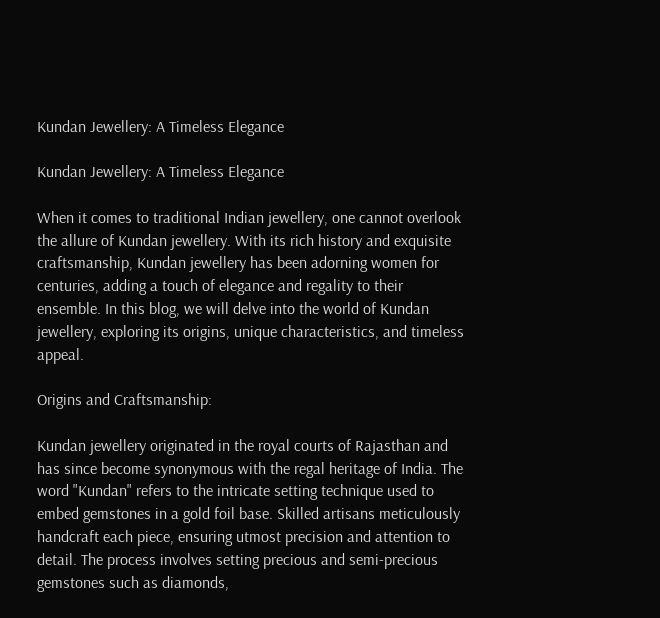Kundan Jewellery: A Timeless Elegance

Kundan Jewellery: A Timeless Elegance

When it comes to traditional Indian jewellery, one cannot overlook the allure of Kundan jewellery. With its rich history and exquisite craftsmanship, Kundan jewellery has been adorning women for centuries, adding a touch of elegance and regality to their ensemble. In this blog, we will delve into the world of Kundan jewellery, exploring its origins, unique characteristics, and timeless appeal.

Origins and Craftsmanship:

Kundan jewellery originated in the royal courts of Rajasthan and has since become synonymous with the regal heritage of India. The word "Kundan" refers to the intricate setting technique used to embed gemstones in a gold foil base. Skilled artisans meticulously handcraft each piece, ensuring utmost precision and attention to detail. The process involves setting precious and semi-precious gemstones such as diamonds,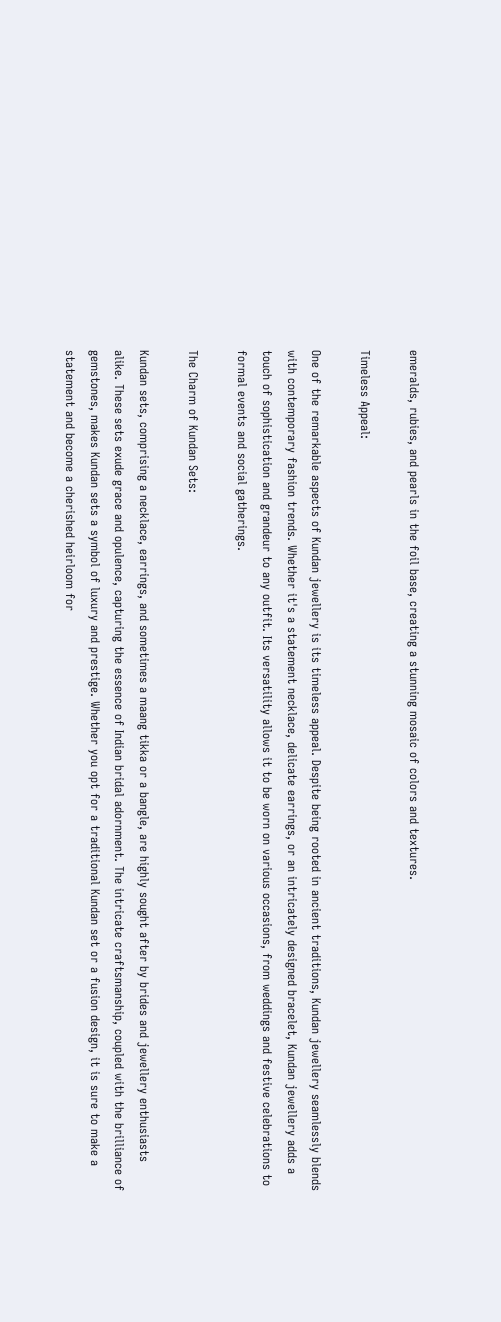emeralds, rubies, and pearls in the foil base, creating a stunning mosaic of colors and textures.

Timeless Appeal:

One of the remarkable aspects of Kundan jewellery is its timeless appeal. Despite being rooted in ancient traditions, Kundan jewellery seamlessly blends with contemporary fashion trends. Whether it's a statement necklace, delicate earrings, or an intricately designed bracelet, Kundan jewellery adds a touch of sophistication and grandeur to any outfit. Its versatility allows it to be worn on various occasions, from weddings and festive celebrations to formal events and social gatherings.

The Charm of Kundan Sets:

Kundan sets, comprising a necklace, earrings, and sometimes a maang tikka or a bangle, are highly sought after by brides and jewellery enthusiasts alike. These sets exude grace and opulence, capturing the essence of Indian bridal adornment. The intricate craftsmanship, coupled with the brilliance of gemstones, makes Kundan sets a symbol of luxury and prestige. Whether you opt for a traditional Kundan set or a fusion design, it is sure to make a statement and become a cherished heirloom for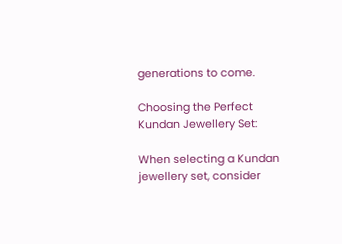generations to come.

Choosing the Perfect Kundan Jewellery Set:

When selecting a Kundan jewellery set, consider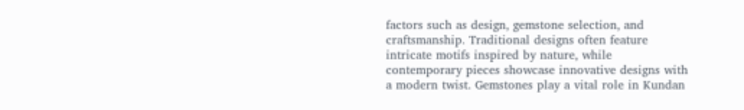factors such as design, gemstone selection, and craftsmanship. Traditional designs often feature intricate motifs inspired by nature, while contemporary pieces showcase innovative designs with a modern twist. Gemstones play a vital role in Kundan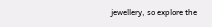jewellery, so explore the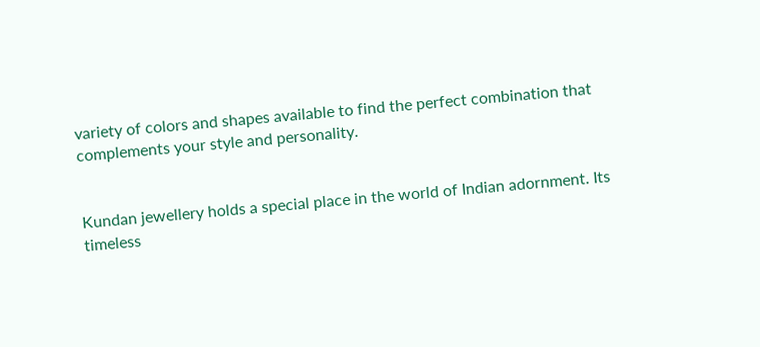variety of colors and shapes available to find the perfect combination that complements your style and personality.


Kundan jewellery holds a special place in the world of Indian adornment. Its timeless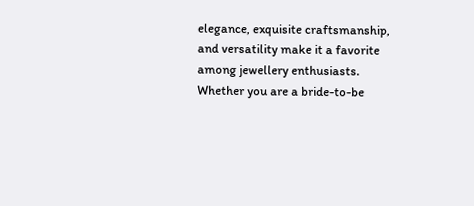elegance, exquisite craftsmanship, and versatility make it a favorite among jewellery enthusiasts. Whether you are a bride-to-be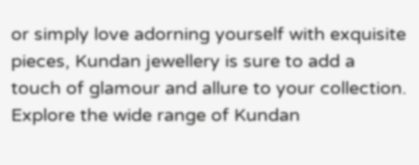or simply love adorning yourself with exquisite pieces, Kundan jewellery is sure to add a touch of glamour and allure to your collection. Explore the wide range of Kundan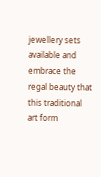jewellery sets available and embrace the regal beauty that this traditional art form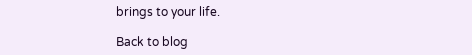brings to your life.

Back to blog